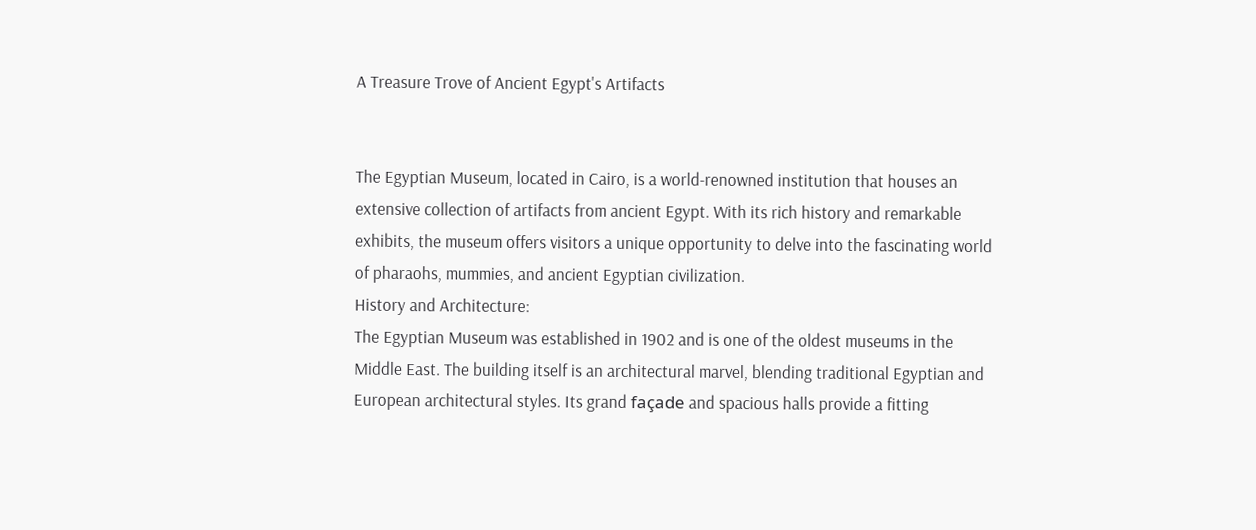A Treasure Trove of Ancient Egypt's Artifacts


The Egyptian Museum, located in Cairo, is a world-renowned institution that houses an extensive collection of artifacts from ancient Egypt. With its rich history and remarkable exhibits, the museum offers visitors a unique opportunity to delve into the fascinating world of pharaohs, mummies, and ancient Egyptian civilization.
History and Architecture:
The Egyptian Museum was established in 1902 and is one of the oldest museums in the Middle East. The building itself is an architectural marvel, blending traditional Egyptian and European architectural styles. Its grand façade and spacious halls provide a fitting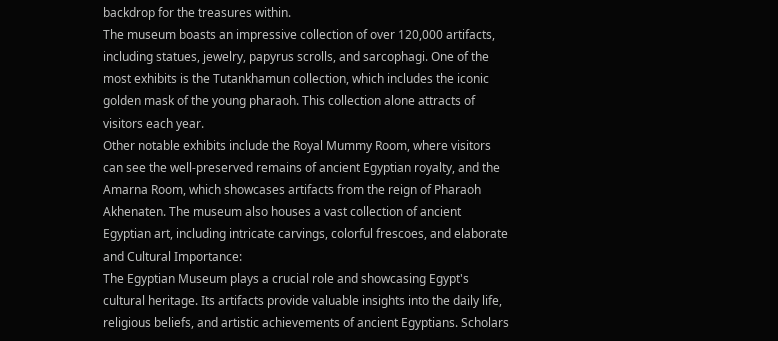backdrop for the treasures within.
The museum boasts an impressive collection of over 120,000 artifacts, including statues, jewelry, papyrus scrolls, and sarcophagi. One of the most exhibits is the Tutankhamun collection, which includes the iconic golden mask of the young pharaoh. This collection alone attracts of visitors each year.
Other notable exhibits include the Royal Mummy Room, where visitors can see the well-preserved remains of ancient Egyptian royalty, and the Amarna Room, which showcases artifacts from the reign of Pharaoh Akhenaten. The museum also houses a vast collection of ancient Egyptian art, including intricate carvings, colorful frescoes, and elaborate and Cultural Importance:
The Egyptian Museum plays a crucial role and showcasing Egypt's cultural heritage. Its artifacts provide valuable insights into the daily life, religious beliefs, and artistic achievements of ancient Egyptians. Scholars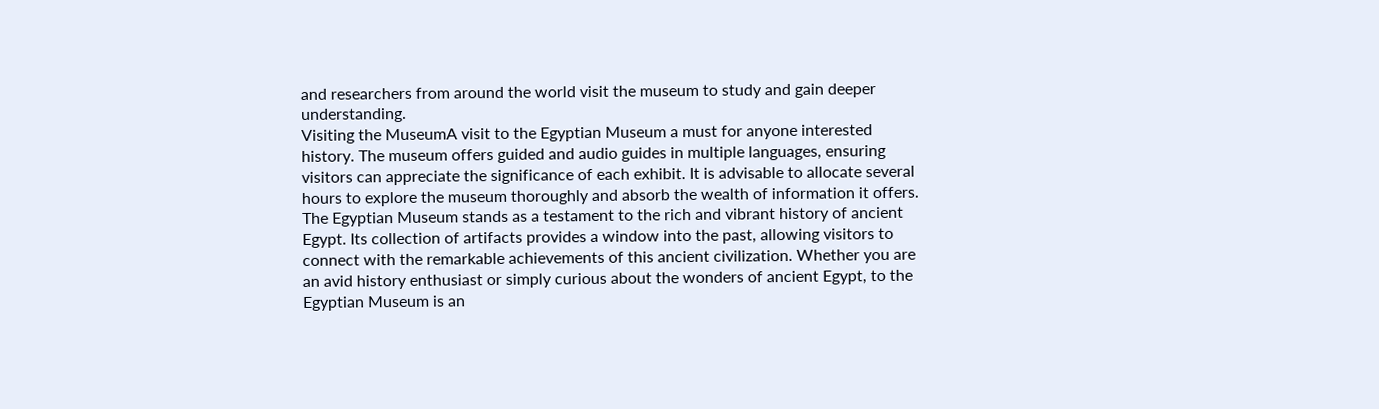and researchers from around the world visit the museum to study and gain deeper understanding.
Visiting the MuseumA visit to the Egyptian Museum a must for anyone interested history. The museum offers guided and audio guides in multiple languages, ensuring visitors can appreciate the significance of each exhibit. It is advisable to allocate several hours to explore the museum thoroughly and absorb the wealth of information it offers.
The Egyptian Museum stands as a testament to the rich and vibrant history of ancient Egypt. Its collection of artifacts provides a window into the past, allowing visitors to connect with the remarkable achievements of this ancient civilization. Whether you are an avid history enthusiast or simply curious about the wonders of ancient Egypt, to the Egyptian Museum is an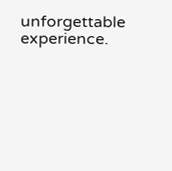unforgettable experience.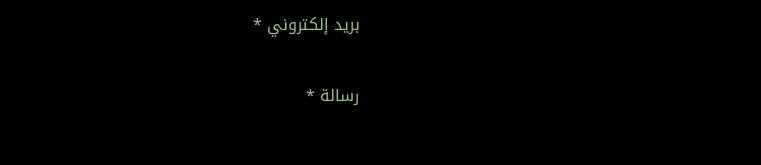بريد إلكتروني *

رسالة *